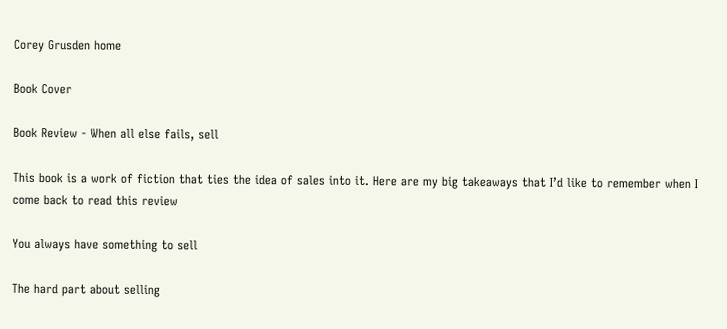Corey Grusden home

Book Cover

Book Review - When all else fails, sell

This book is a work of fiction that ties the idea of sales into it. Here are my big takeaways that I’d like to remember when I come back to read this review

You always have something to sell

The hard part about selling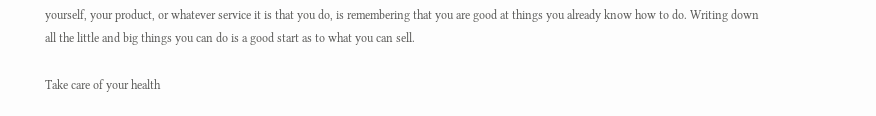yourself, your product, or whatever service it is that you do, is remembering that you are good at things you already know how to do. Writing down all the little and big things you can do is a good start as to what you can sell.

Take care of your health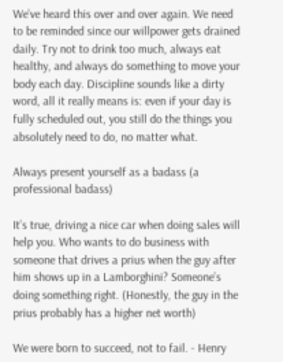We’ve heard this over and over again. We need to be reminded since our willpower gets drained daily. Try not to drink too much, always eat healthy, and always do something to move your body each day. Discipline sounds like a dirty word, all it really means is: even if your day is fully scheduled out, you still do the things you absolutely need to do, no matter what.

Always present yourself as a badass (a professional badass)

It’s true, driving a nice car when doing sales will help you. Who wants to do business with someone that drives a prius when the guy after him shows up in a Lamborghini? Someone’s doing something right. (Honestly, the guy in the prius probably has a higher net worth)

We were born to succeed, not to fail. - Henry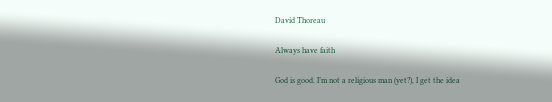David Thoreau

Always have faith

God is good. I’m not a religious man (yet?), I get the idea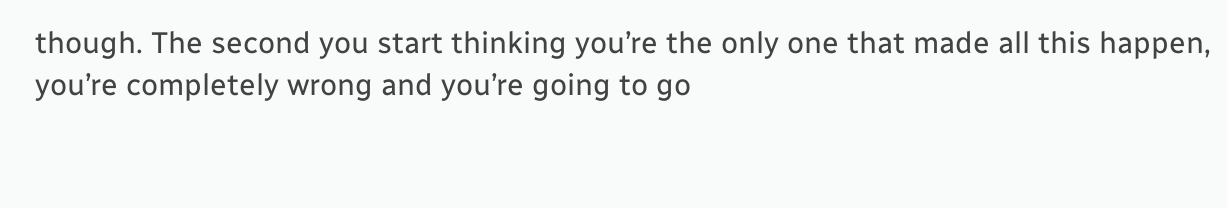though. The second you start thinking you’re the only one that made all this happen, you’re completely wrong and you’re going to go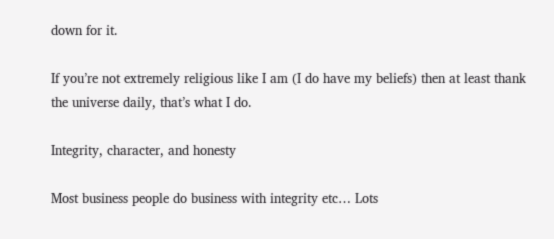down for it.

If you’re not extremely religious like I am (I do have my beliefs) then at least thank the universe daily, that’s what I do.

Integrity, character, and honesty

Most business people do business with integrity etc… Lots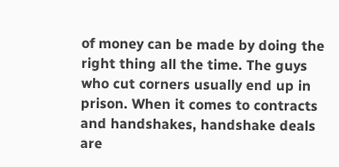of money can be made by doing the right thing all the time. The guys who cut corners usually end up in prison. When it comes to contracts and handshakes, handshake deals are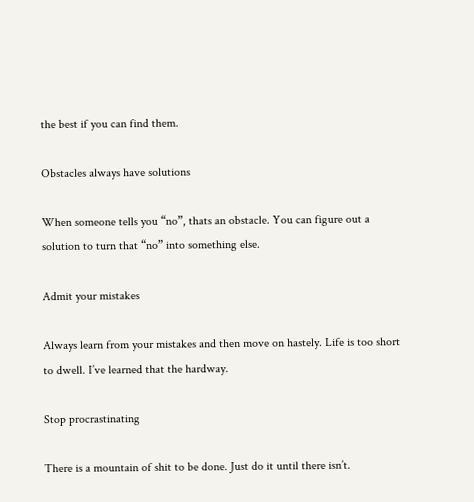the best if you can find them.

Obstacles always have solutions

When someone tells you “no”, thats an obstacle. You can figure out a solution to turn that “no” into something else.

Admit your mistakes

Always learn from your mistakes and then move on hastely. Life is too short to dwell. I’ve learned that the hardway.

Stop procrastinating

There is a mountain of shit to be done. Just do it until there isn’t.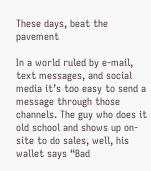These days, beat the pavement

In a world ruled by e-mail, text messages, and social media it’s too easy to send a message through those channels. The guy who does it old school and shows up on-site to do sales, well, his wallet says “Bad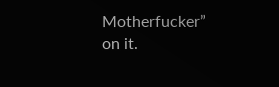Motherfucker” on it.